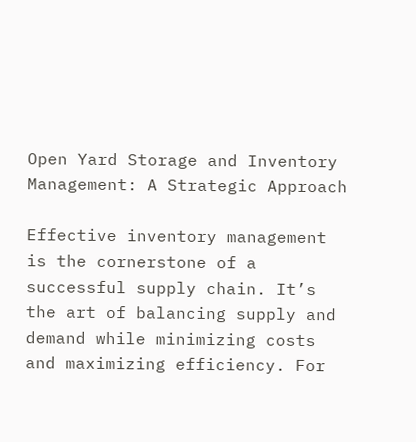Open Yard Storage and Inventory Management: A Strategic Approach

Effective inventory management is the cornerstone of a successful supply chain. It’s the art of balancing supply and demand while minimizing costs and maximizing efficiency. For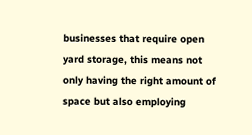businesses that require open yard storage, this means not only having the right amount of space but also employing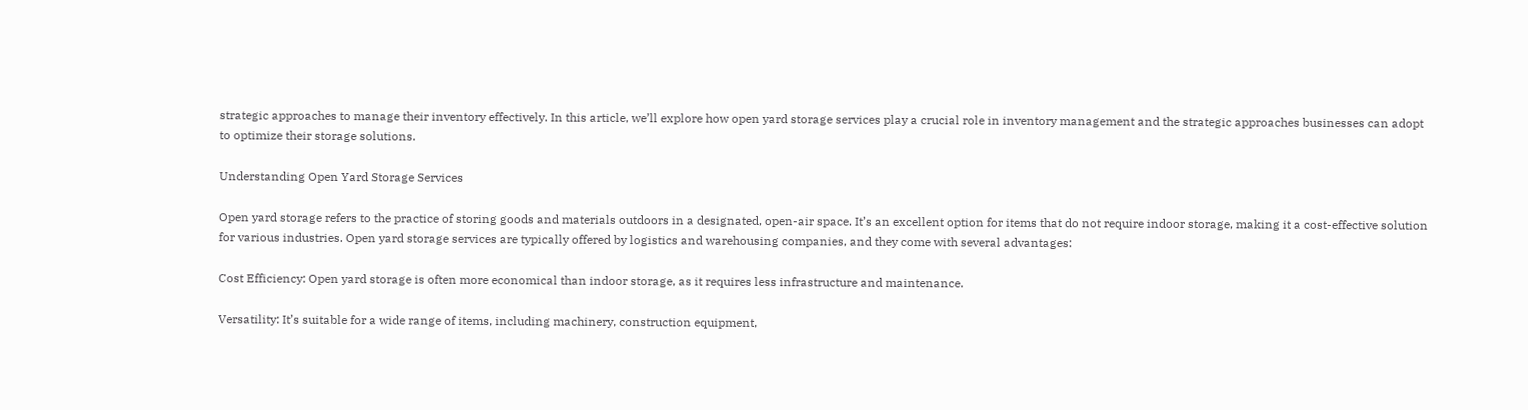strategic approaches to manage their inventory effectively. In this article, we’ll explore how open yard storage services play a crucial role in inventory management and the strategic approaches businesses can adopt to optimize their storage solutions.

Understanding Open Yard Storage Services

Open yard storage refers to the practice of storing goods and materials outdoors in a designated, open-air space. It’s an excellent option for items that do not require indoor storage, making it a cost-effective solution for various industries. Open yard storage services are typically offered by logistics and warehousing companies, and they come with several advantages:

Cost Efficiency: Open yard storage is often more economical than indoor storage, as it requires less infrastructure and maintenance.

Versatility: It’s suitable for a wide range of items, including machinery, construction equipment,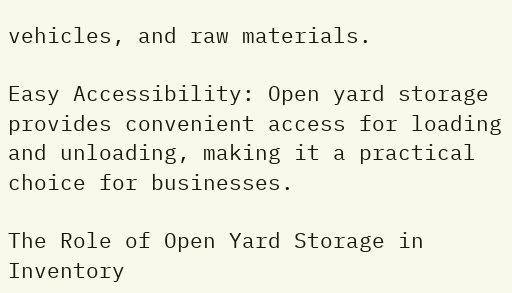vehicles, and raw materials.

Easy Accessibility: Open yard storage provides convenient access for loading and unloading, making it a practical choice for businesses.

The Role of Open Yard Storage in Inventory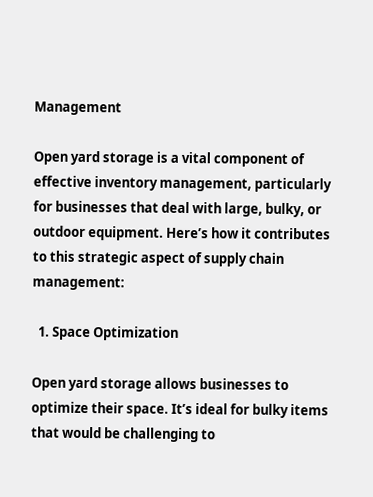Management

Open yard storage is a vital component of effective inventory management, particularly for businesses that deal with large, bulky, or outdoor equipment. Here’s how it contributes to this strategic aspect of supply chain management:

  1. Space Optimization

Open yard storage allows businesses to optimize their space. It’s ideal for bulky items that would be challenging to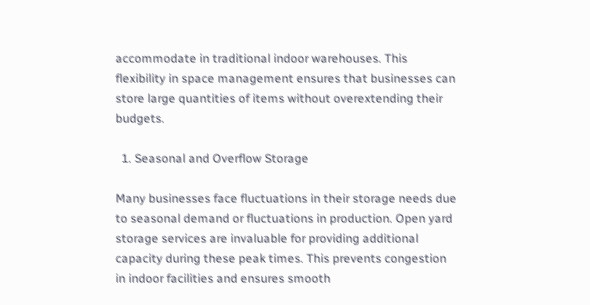accommodate in traditional indoor warehouses. This flexibility in space management ensures that businesses can store large quantities of items without overextending their budgets.

  1. Seasonal and Overflow Storage

Many businesses face fluctuations in their storage needs due to seasonal demand or fluctuations in production. Open yard storage services are invaluable for providing additional capacity during these peak times. This prevents congestion in indoor facilities and ensures smooth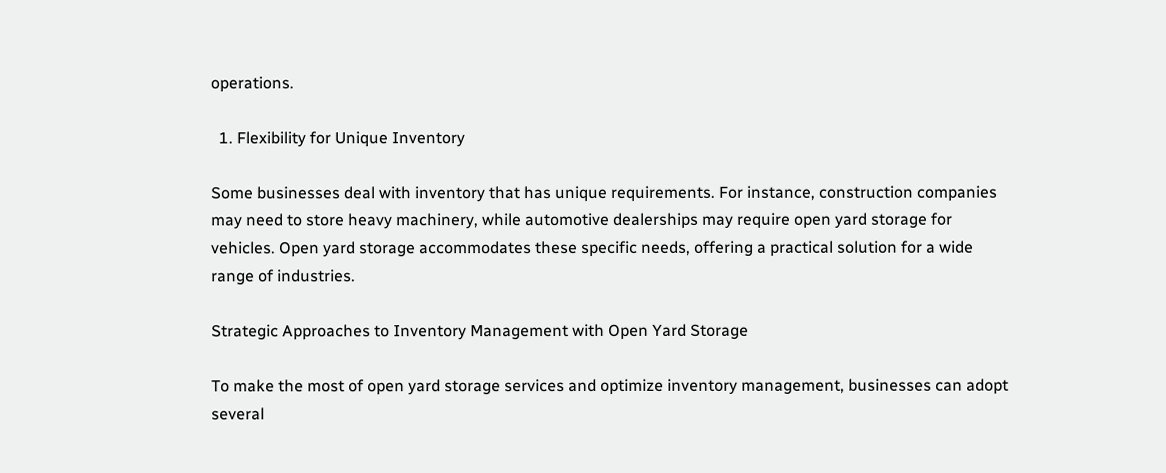operations.

  1. Flexibility for Unique Inventory

Some businesses deal with inventory that has unique requirements. For instance, construction companies may need to store heavy machinery, while automotive dealerships may require open yard storage for vehicles. Open yard storage accommodates these specific needs, offering a practical solution for a wide range of industries.

Strategic Approaches to Inventory Management with Open Yard Storage

To make the most of open yard storage services and optimize inventory management, businesses can adopt several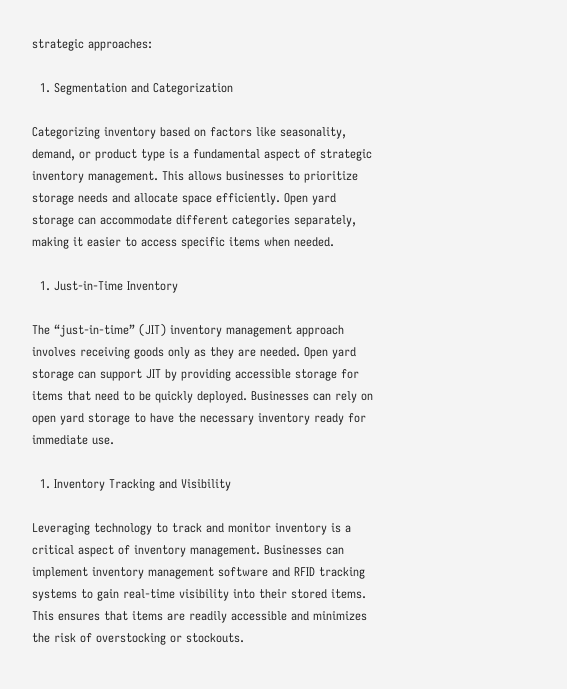strategic approaches:

  1. Segmentation and Categorization

Categorizing inventory based on factors like seasonality, demand, or product type is a fundamental aspect of strategic inventory management. This allows businesses to prioritize storage needs and allocate space efficiently. Open yard storage can accommodate different categories separately, making it easier to access specific items when needed.

  1. Just-in-Time Inventory

The “just-in-time” (JIT) inventory management approach involves receiving goods only as they are needed. Open yard storage can support JIT by providing accessible storage for items that need to be quickly deployed. Businesses can rely on open yard storage to have the necessary inventory ready for immediate use.

  1. Inventory Tracking and Visibility

Leveraging technology to track and monitor inventory is a critical aspect of inventory management. Businesses can implement inventory management software and RFID tracking systems to gain real-time visibility into their stored items. This ensures that items are readily accessible and minimizes the risk of overstocking or stockouts.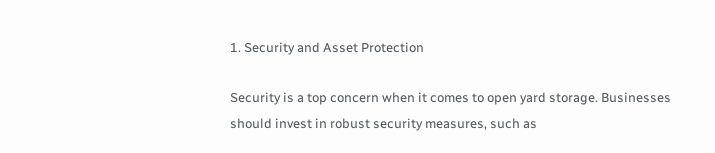1. Security and Asset Protection

Security is a top concern when it comes to open yard storage. Businesses should invest in robust security measures, such as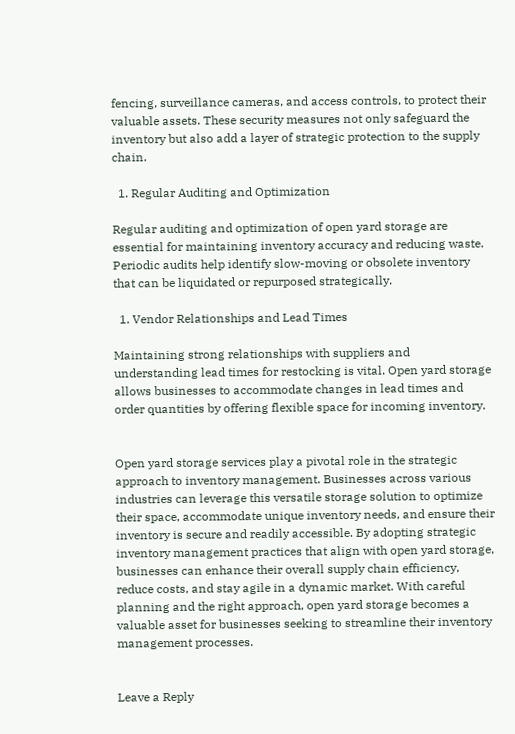fencing, surveillance cameras, and access controls, to protect their valuable assets. These security measures not only safeguard the inventory but also add a layer of strategic protection to the supply chain.

  1. Regular Auditing and Optimization

Regular auditing and optimization of open yard storage are essential for maintaining inventory accuracy and reducing waste. Periodic audits help identify slow-moving or obsolete inventory that can be liquidated or repurposed strategically.

  1. Vendor Relationships and Lead Times

Maintaining strong relationships with suppliers and understanding lead times for restocking is vital. Open yard storage allows businesses to accommodate changes in lead times and order quantities by offering flexible space for incoming inventory.


Open yard storage services play a pivotal role in the strategic approach to inventory management. Businesses across various industries can leverage this versatile storage solution to optimize their space, accommodate unique inventory needs, and ensure their inventory is secure and readily accessible. By adopting strategic inventory management practices that align with open yard storage, businesses can enhance their overall supply chain efficiency, reduce costs, and stay agile in a dynamic market. With careful planning and the right approach, open yard storage becomes a valuable asset for businesses seeking to streamline their inventory management processes.


Leave a Reply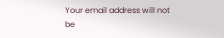Your email address will not be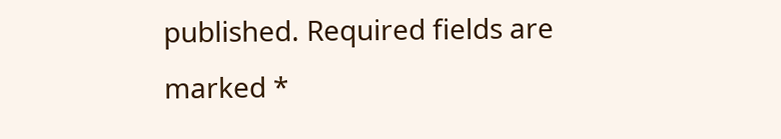published. Required fields are marked *